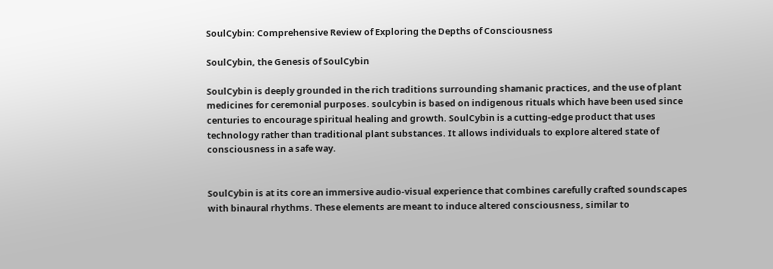SoulCybin: Comprehensive Review of Exploring the Depths of Consciousness

SoulCybin, the Genesis of SoulCybin

SoulCybin is deeply grounded in the rich traditions surrounding shamanic practices, and the use of plant medicines for ceremonial purposes. soulcybin is based on indigenous rituals which have been used since centuries to encourage spiritual healing and growth. SoulCybin is a cutting-edge product that uses technology rather than traditional plant substances. It allows individuals to explore altered state of consciousness in a safe way.


SoulCybin is at its core an immersive audio-visual experience that combines carefully crafted soundscapes with binaural rhythms. These elements are meant to induce altered consciousness, similar to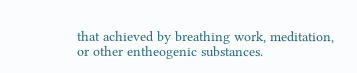that achieved by breathing work, meditation, or other entheogenic substances.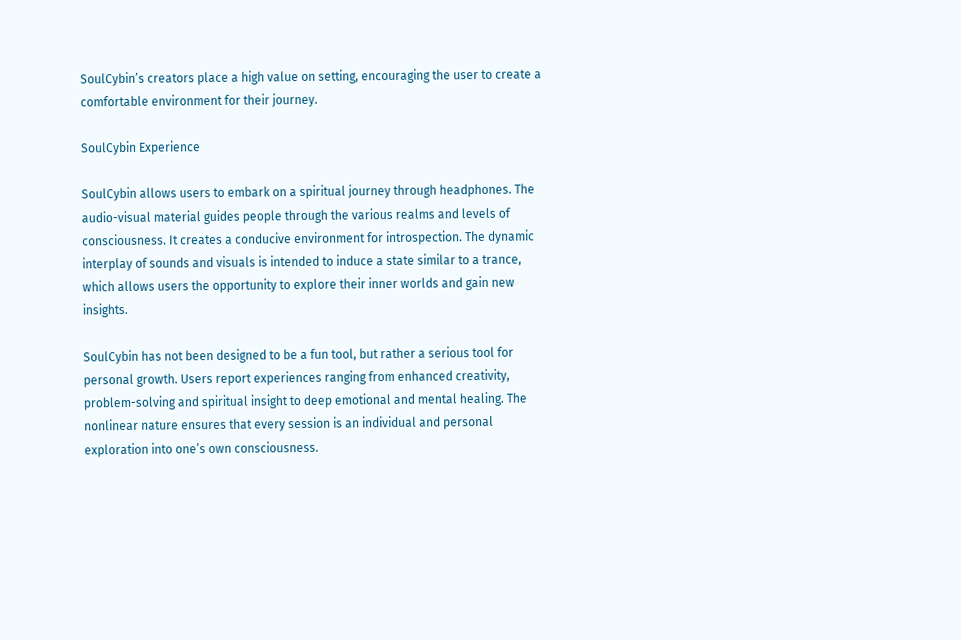SoulCybin’s creators place a high value on setting, encouraging the user to create a comfortable environment for their journey.

SoulCybin Experience

SoulCybin allows users to embark on a spiritual journey through headphones. The audio-visual material guides people through the various realms and levels of consciousness. It creates a conducive environment for introspection. The dynamic interplay of sounds and visuals is intended to induce a state similar to a trance, which allows users the opportunity to explore their inner worlds and gain new insights.

SoulCybin has not been designed to be a fun tool, but rather a serious tool for personal growth. Users report experiences ranging from enhanced creativity, problem-solving and spiritual insight to deep emotional and mental healing. The nonlinear nature ensures that every session is an individual and personal exploration into one’s own consciousness.